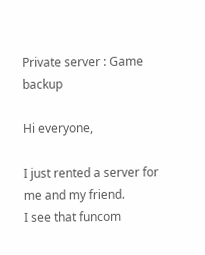Private server : Game backup

Hi everyone,

I just rented a server for me and my friend.
I see that funcom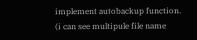implement autobackup function. (i can see multipule file name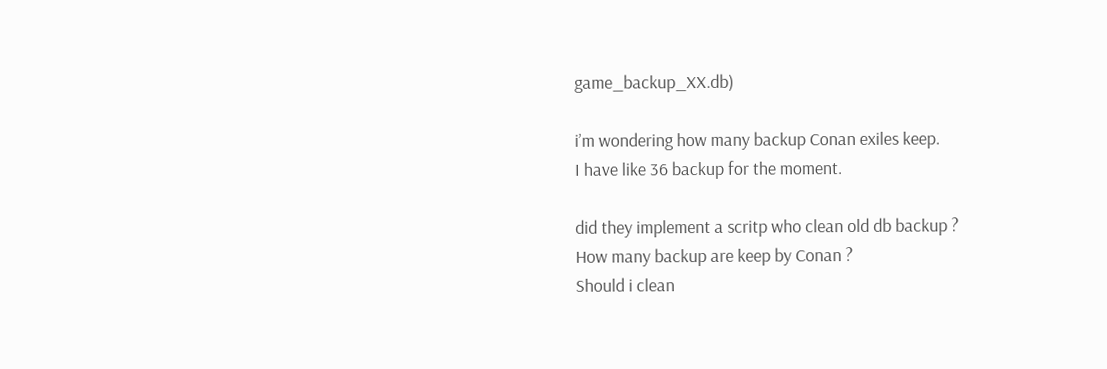game_backup_XX.db)

i’m wondering how many backup Conan exiles keep.
I have like 36 backup for the moment.

did they implement a scritp who clean old db backup ?
How many backup are keep by Conan ?
Should i clean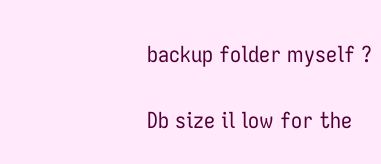backup folder myself ?

Db size il low for the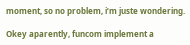moment, so no problem, i’m juste wondering.

Okey aparently, funcom implement a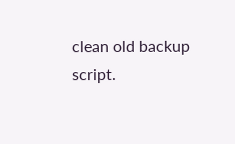clean old backup script.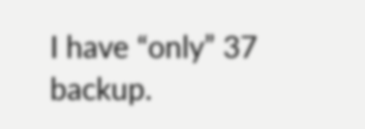I have “only” 37 backup.